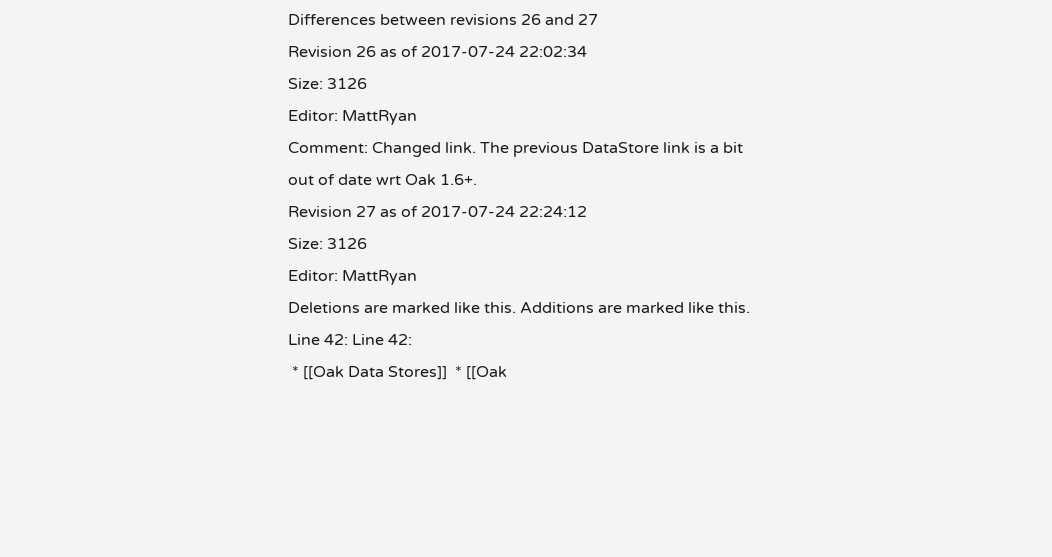Differences between revisions 26 and 27
Revision 26 as of 2017-07-24 22:02:34
Size: 3126
Editor: MattRyan
Comment: Changed link. The previous DataStore link is a bit out of date wrt Oak 1.6+.
Revision 27 as of 2017-07-24 22:24:12
Size: 3126
Editor: MattRyan
Deletions are marked like this. Additions are marked like this.
Line 42: Line 42:
 * [[Oak Data Stores]]  * [[Oak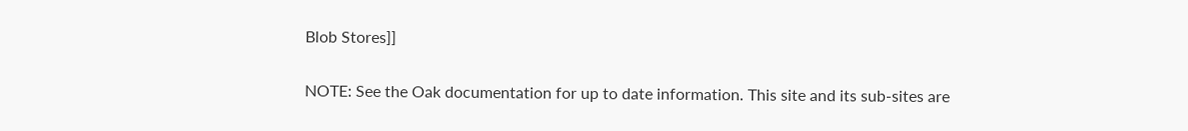Blob Stores]]

NOTE: See the Oak documentation for up to date information. This site and its sub-sites are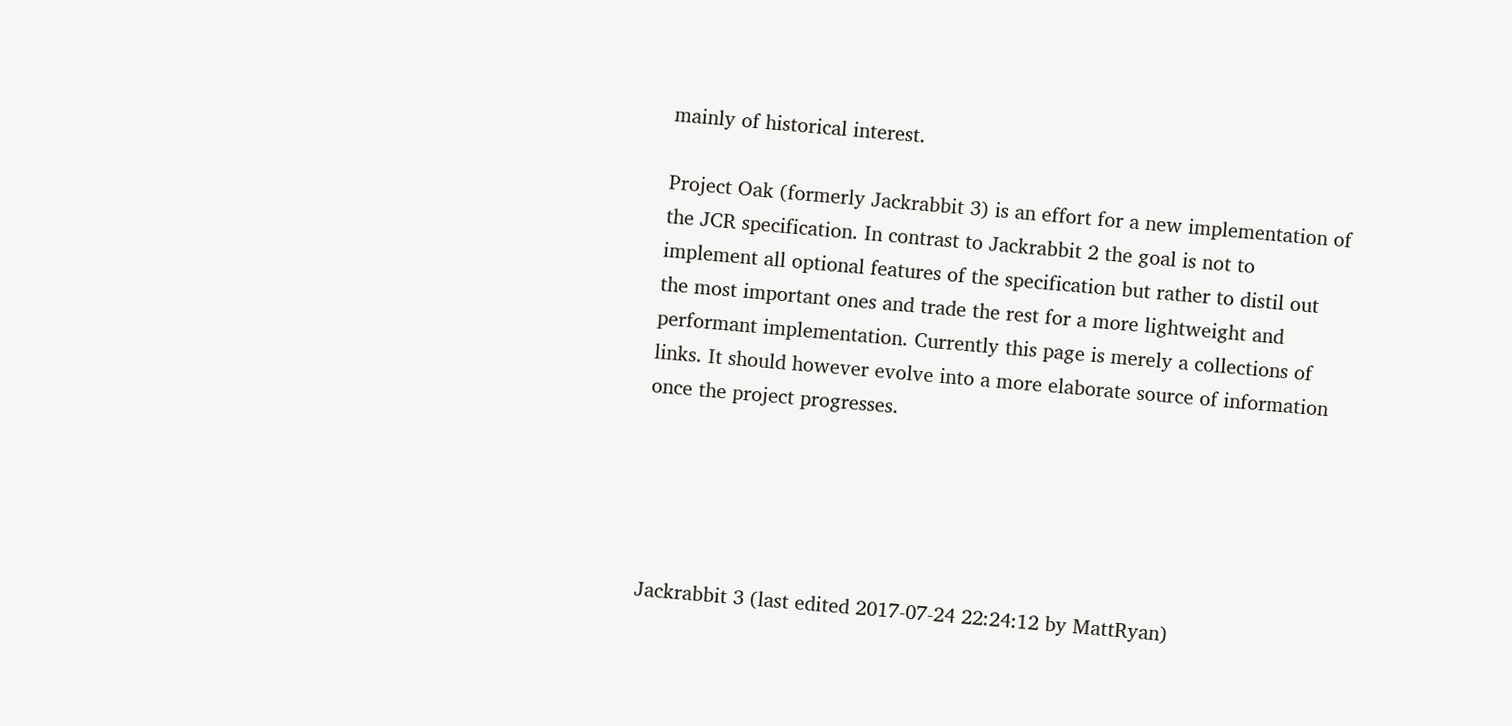mainly of historical interest.

Project Oak (formerly Jackrabbit 3) is an effort for a new implementation of the JCR specification. In contrast to Jackrabbit 2 the goal is not to implement all optional features of the specification but rather to distil out the most important ones and trade the rest for a more lightweight and performant implementation. Currently this page is merely a collections of links. It should however evolve into a more elaborate source of information once the project progresses.





Jackrabbit 3 (last edited 2017-07-24 22:24:12 by MattRyan)